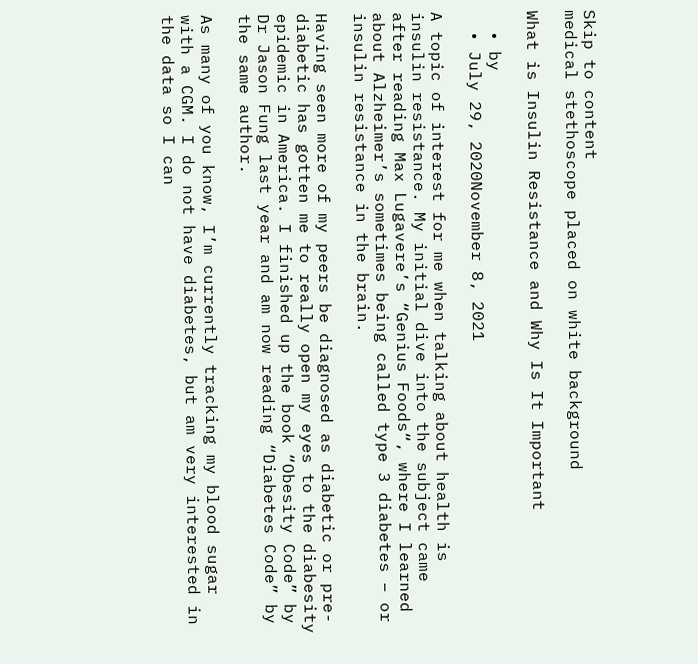Skip to content
medical stethoscope placed on white background

What is Insulin Resistance and Why Is It Important

  • by
  • July 29, 2020November 8, 2021

A topic of interest for me when talking about health is insulin resistance. My initial dive into the subject came after reading Max Lugavere’s “Genius Foods“, where I learned about Alzheimer’s sometimes being called type 3 diabetes – or insulin resistance in the brain.

Having seen more of my peers be diagnosed as diabetic or pre-diabetic has gotten me to really open my eyes to the diabesity epidemic in America. I finished up the book “Obesity Code” by Dr Jason Fung last year and am now reading “Diabetes Code” by the same author.

As many of you know, I’m currently tracking my blood sugar with a CGM. I do not have diabetes, but am very interested in the data so I can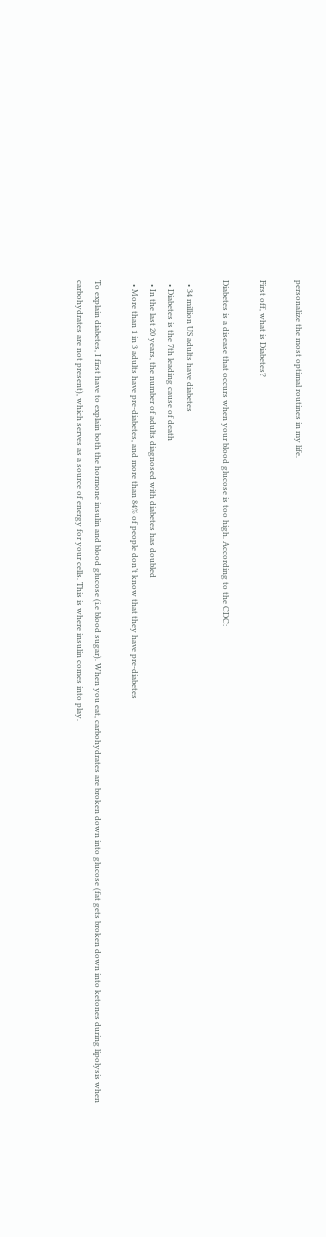personalize the most optimal routines in my life.

First off, what is Diabetes?

Diabetes is a disease that occurs when your blood glucose is too high. According to the CDC:

  • 34 million US adults have diabetes
  • Diabetes is the 7th leading cause of death
  • In the last 20 years, the number of adults diagnosed with diabetes has doubled
  • More than 1 in 3 adults have pre-diabetes, and more than 84% of people don’t know that they have pre-diabetes

To explain diabetes, I first have to explain both the hormone insulin and blood glucose (i.e blood sugar). When you eat, carbohydrates are broken down into glucose (fat gets broken down into ketones during lipolysis when carbohydrates are not present), which serves as a source of energy for your cells. This is where insulin comes into play.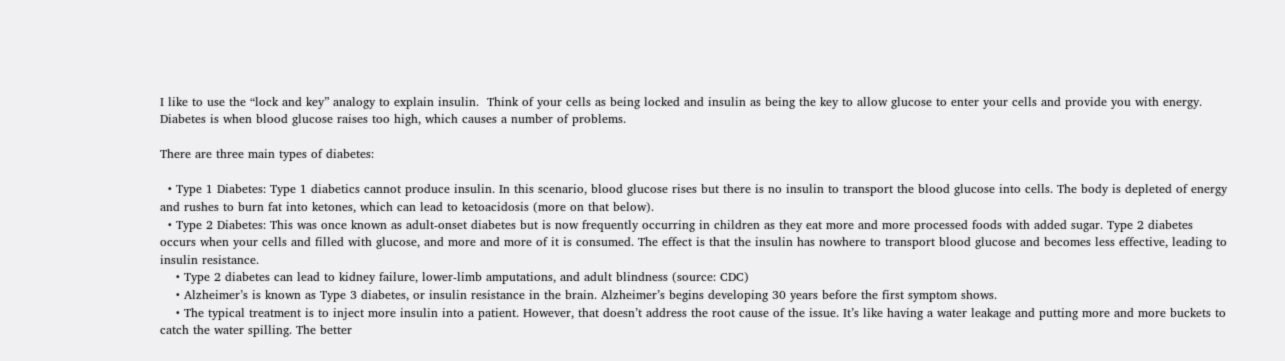I like to use the “lock and key” analogy to explain insulin.  Think of your cells as being locked and insulin as being the key to allow glucose to enter your cells and provide you with energy. Diabetes is when blood glucose raises too high, which causes a number of problems.

There are three main types of diabetes:

  • Type 1 Diabetes: Type 1 diabetics cannot produce insulin. In this scenario, blood glucose rises but there is no insulin to transport the blood glucose into cells. The body is depleted of energy and rushes to burn fat into ketones, which can lead to ketoacidosis (more on that below).
  • Type 2 Diabetes: This was once known as adult-onset diabetes but is now frequently occurring in children as they eat more and more processed foods with added sugar. Type 2 diabetes occurs when your cells and filled with glucose, and more and more of it is consumed. The effect is that the insulin has nowhere to transport blood glucose and becomes less effective, leading to insulin resistance.
    • Type 2 diabetes can lead to kidney failure, lower-limb amputations, and adult blindness (source: CDC)
    • Alzheimer’s is known as Type 3 diabetes, or insulin resistance in the brain. Alzheimer’s begins developing 30 years before the first symptom shows.
    • The typical treatment is to inject more insulin into a patient. However, that doesn’t address the root cause of the issue. It’s like having a water leakage and putting more and more buckets to catch the water spilling. The better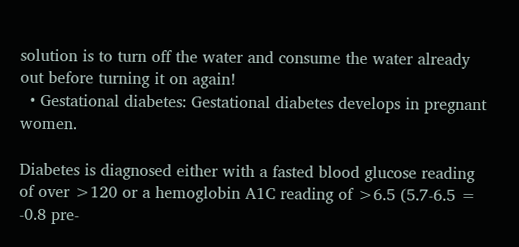solution is to turn off the water and consume the water already out before turning it on again!
  • Gestational diabetes: Gestational diabetes develops in pregnant women.

Diabetes is diagnosed either with a fasted blood glucose reading of over >120 or a hemoglobin A1C reading of >6.5 (5.7-6.5 = -0.8 pre-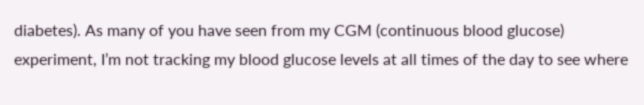diabetes). As many of you have seen from my CGM (continuous blood glucose) experiment, I’m not tracking my blood glucose levels at all times of the day to see where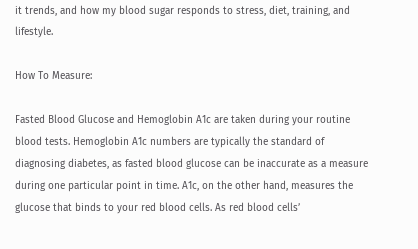it trends, and how my blood sugar responds to stress, diet, training, and lifestyle.

How To Measure:

Fasted Blood Glucose and Hemoglobin A1c are taken during your routine blood tests. Hemoglobin A1c numbers are typically the standard of diagnosing diabetes, as fasted blood glucose can be inaccurate as a measure during one particular point in time. A1c, on the other hand, measures the glucose that binds to your red blood cells. As red blood cells’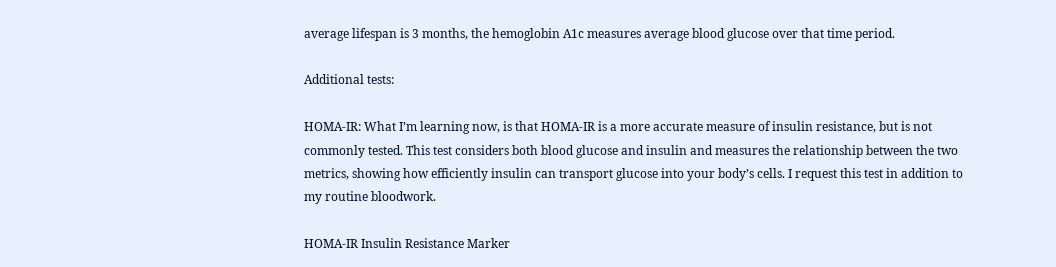average lifespan is 3 months, the hemoglobin A1c measures average blood glucose over that time period.

Additional tests:

HOMA-IR: What I’m learning now, is that HOMA-IR is a more accurate measure of insulin resistance, but is not commonly tested. This test considers both blood glucose and insulin and measures the relationship between the two metrics, showing how efficiently insulin can transport glucose into your body’s cells. I request this test in addition to my routine bloodwork.

HOMA-IR Insulin Resistance Marker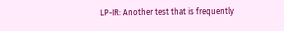LP-IR: Another test that is frequently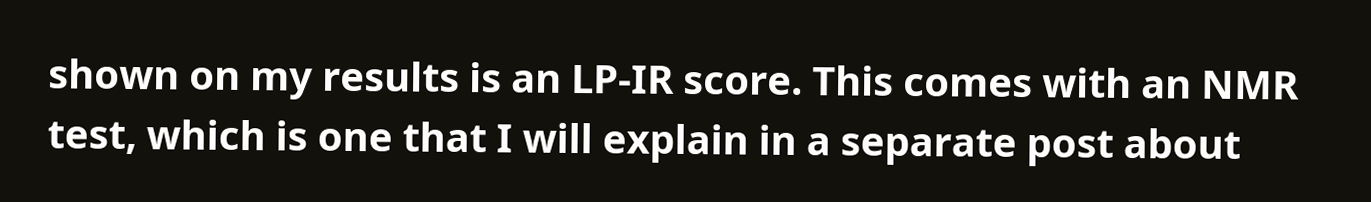shown on my results is an LP-IR score. This comes with an NMR test, which is one that I will explain in a separate post about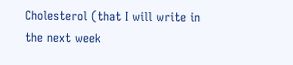Cholesterol (that I will write in the next week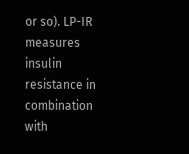or so). LP-IR measures insulin resistance in combination with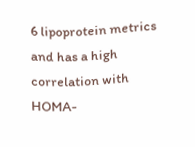6 lipoprotein metrics and has a high correlation with HOMA-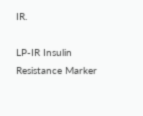IR.

LP-IR Insulin Resistance Marker